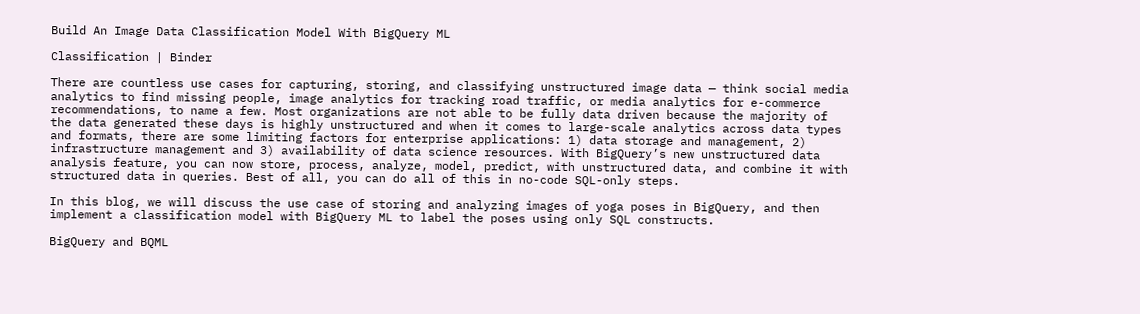Build An Image Data Classification Model With BigQuery ML

Classification | Binder

There are countless use cases for capturing, storing, and classifying unstructured image data — think social media analytics to find missing people, image analytics for tracking road traffic, or media analytics for e-commerce recommendations, to name a few. Most organizations are not able to be fully data driven because the majority of the data generated these days is highly unstructured and when it comes to large-scale analytics across data types and formats, there are some limiting factors for enterprise applications: 1) data storage and management, 2) infrastructure management and 3) availability of data science resources. With BigQuery’s new unstructured data analysis feature, you can now store, process, analyze, model, predict, with unstructured data, and combine it with structured data in queries. Best of all, you can do all of this in no-code SQL-only steps.

In this blog, we will discuss the use case of storing and analyzing images of yoga poses in BigQuery, and then implement a classification model with BigQuery ML to label the poses using only SQL constructs.

BigQuery and BQML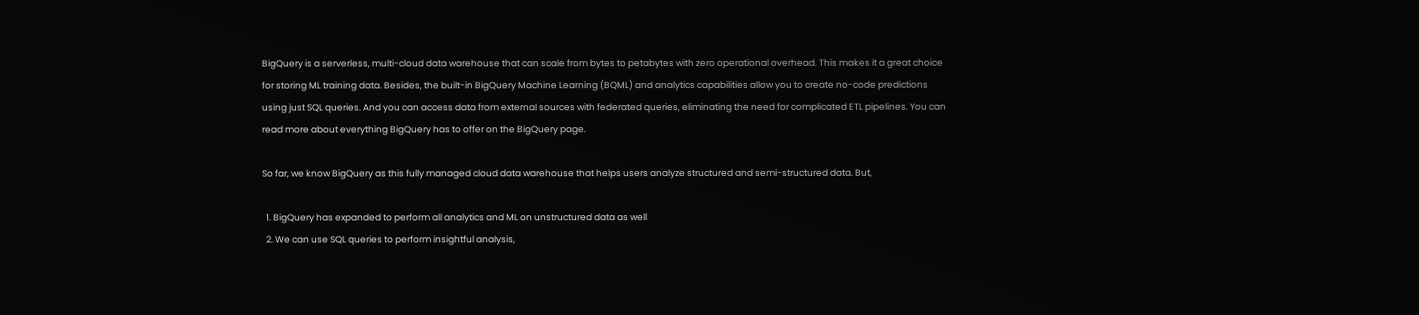BigQuery is a serverless, multi-cloud data warehouse that can scale from bytes to petabytes with zero operational overhead. This makes it a great choice for storing ML training data. Besides, the built-in BigQuery Machine Learning (BQML) and analytics capabilities allow you to create no-code predictions using just SQL queries. And you can access data from external sources with federated queries, eliminating the need for complicated ETL pipelines. You can read more about everything BigQuery has to offer on the BigQuery page.

So far, we know BigQuery as this fully managed cloud data warehouse that helps users analyze structured and semi-structured data. But,

  1. BigQuery has expanded to perform all analytics and ML on unstructured data as well
  2. We can use SQL queries to perform insightful analysis,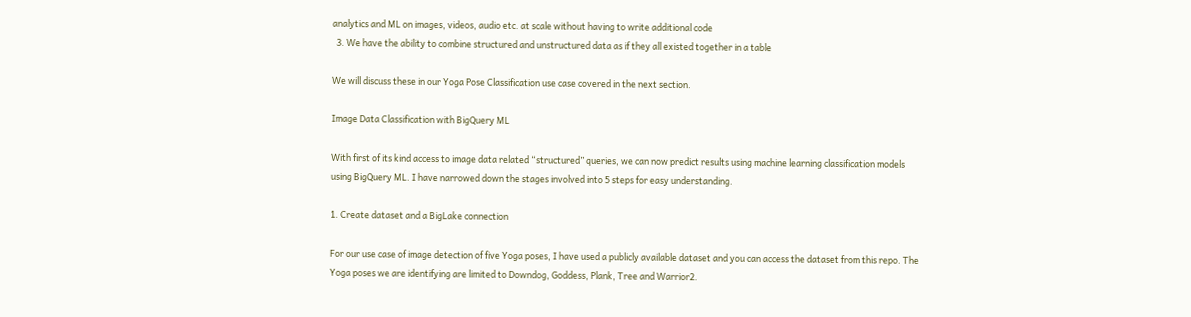analytics and ML on images, videos, audio etc. at scale without having to write additional code
  3. We have the ability to combine structured and unstructured data as if they all existed together in a table

We will discuss these in our Yoga Pose Classification use case covered in the next section.

Image Data Classification with BigQuery ML

With first of its kind access to image data related “structured” queries, we can now predict results using machine learning classification models using BigQuery ML. I have narrowed down the stages involved into 5 steps for easy understanding.

1. Create dataset and a BigLake connection

For our use case of image detection of five Yoga poses, I have used a publicly available dataset and you can access the dataset from this repo. The Yoga poses we are identifying are limited to Downdog, Goddess, Plank, Tree and Warrior2.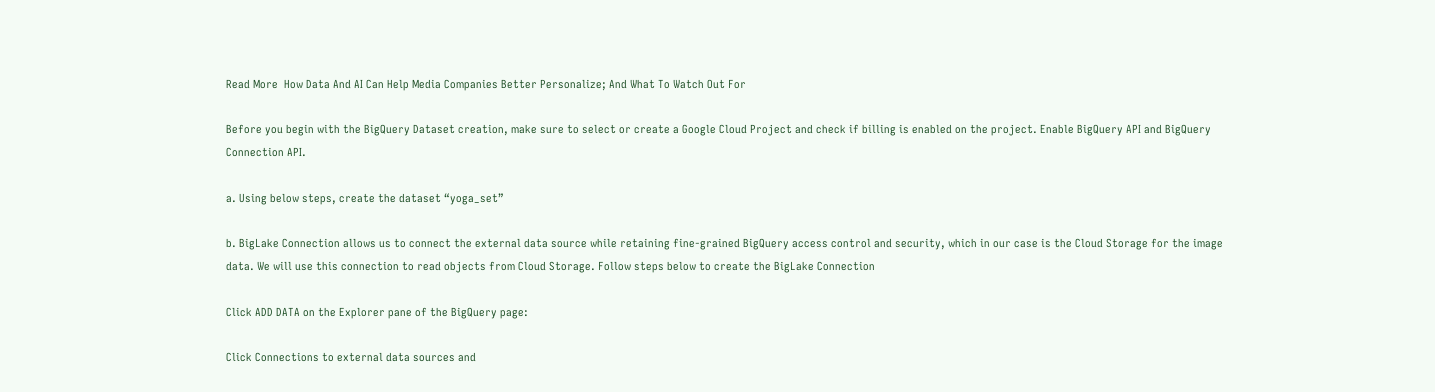Read More  How Data And AI Can Help Media Companies Better Personalize; And What To Watch Out For

Before you begin with the BigQuery Dataset creation, make sure to select or create a Google Cloud Project and check if billing is enabled on the project. Enable BigQuery API and BigQuery Connection API.

a. Using below steps, create the dataset “yoga_set”

b. BigLake Connection allows us to connect the external data source while retaining fine-grained BigQuery access control and security, which in our case is the Cloud Storage for the image data. We will use this connection to read objects from Cloud Storage. Follow steps below to create the BigLake Connection

Click ADD DATA on the Explorer pane of the BigQuery page:

Click Connections to external data sources and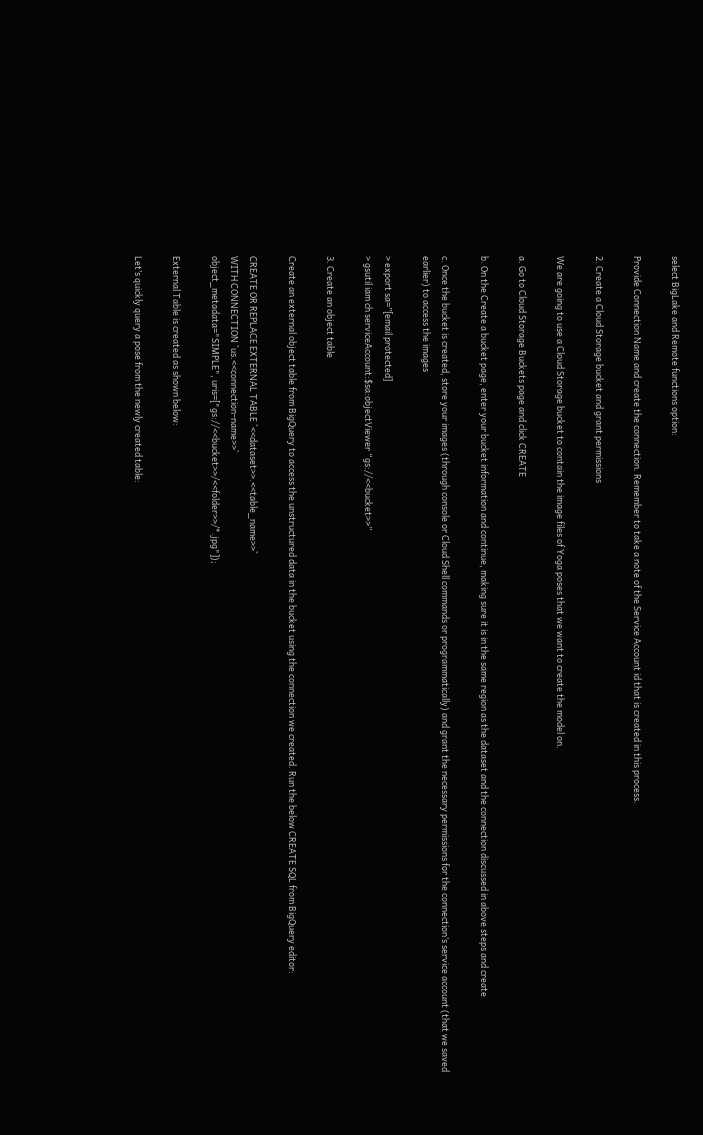select BigLake and Remote functions option:

Provide Connection Name and create the connection. Remember to take a note of the Service Account id that is created in this process.

2. Create a Cloud Storage bucket and grant permissions

We are going to use a Cloud Storage bucket to contain the image files of Yoga poses that we want to create the model on.

a. Go to Cloud Storage Buckets page and click CREATE

b. On the Create a bucket page, enter your bucket information and continue, making sure it is in the same region as the dataset and the connection discussed in above steps and create

c. Once the bucket is created, store your images (through console or Cloud Shell commands or programmatically) and grant the necessary permissions for the connection’s service account (that we saved earlier) to access the images

> export sa=”[email protected]
> gsutil iam ch serviceAccount:$sa:objectViewer “gs://<<bucket>>”

3. Create an object table

Create an external object table from BigQuery to access the unstructured data in the bucket using the connection we created. Run the below CREATE SQL from BigQuery editor:

CREATE OR REPLACE EXTERNAL TABLE `<<dataset>>.<<table_name>>`
WITH CONNECTION `us.<<connection-name>>`
object_metadata="SIMPLE", uris=["gs://<<bucket>>/<<folder>>/*.jpg"]);

External Table is created as shown below:

Let’s quickly query a pose from the newly created table: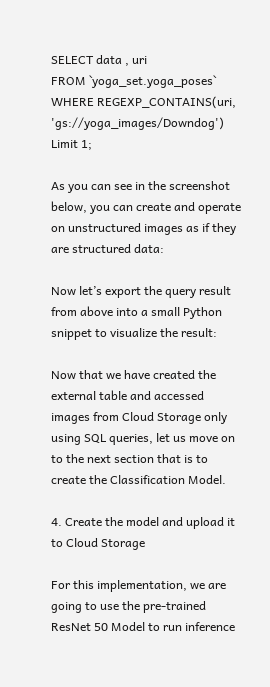SELECT data , uri
FROM `yoga_set.yoga_poses`
WHERE REGEXP_CONTAINS(uri, 'gs://yoga_images/Downdog')
Limit 1;

As you can see in the screenshot below, you can create and operate on unstructured images as if they are structured data:

Now let’s export the query result from above into a small Python snippet to visualize the result:

Now that we have created the external table and accessed images from Cloud Storage only using SQL queries, let us move on to the next section that is to create the Classification Model.

4. Create the model and upload it to Cloud Storage

For this implementation, we are going to use the pre-trained ResNet 50 Model to run inference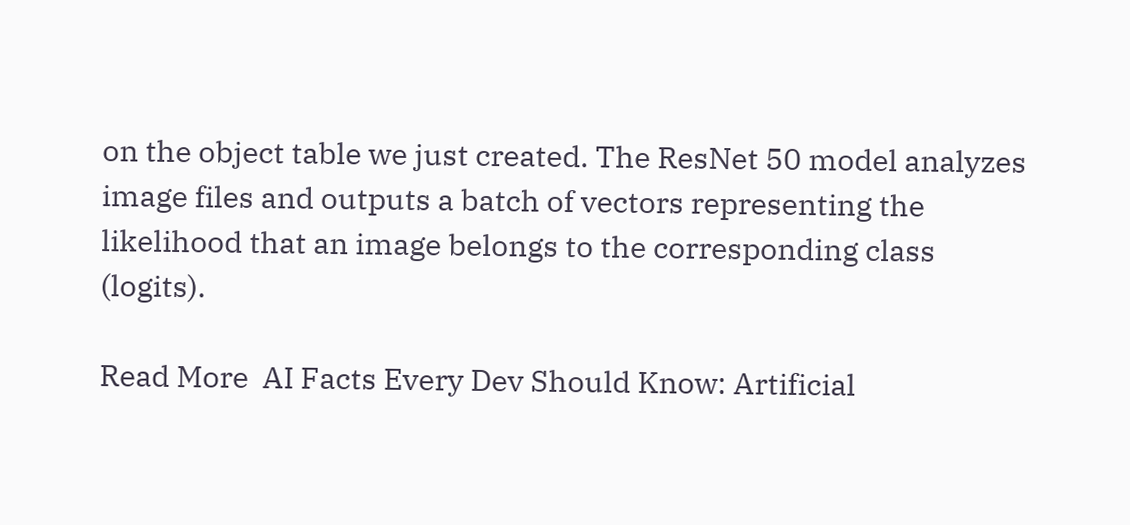on the object table we just created. The ResNet 50 model analyzes image files and outputs a batch of vectors representing the likelihood that an image belongs to the corresponding class (logits).

Read More  AI Facts Every Dev Should Know: Artificial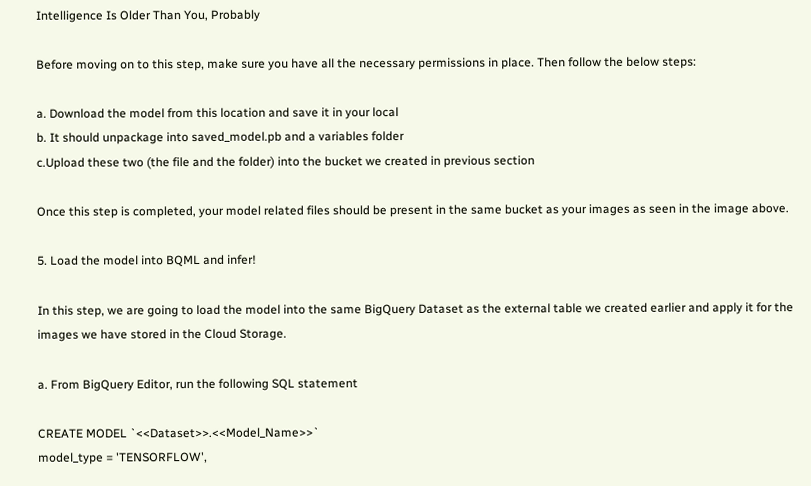Intelligence Is Older Than You, Probably

Before moving on to this step, make sure you have all the necessary permissions in place. Then follow the below steps:

a. Download the model from this location and save it in your local
b. It should unpackage into saved_model.pb and a variables folder
c.Upload these two (the file and the folder) into the bucket we created in previous section

Once this step is completed, your model related files should be present in the same bucket as your images as seen in the image above.

5. Load the model into BQML and infer!

In this step, we are going to load the model into the same BigQuery Dataset as the external table we created earlier and apply it for the images we have stored in the Cloud Storage.

a. From BigQuery Editor, run the following SQL statement

CREATE MODEL `<<Dataset>>.<<Model_Name>>`
model_type = 'TENSORFLOW',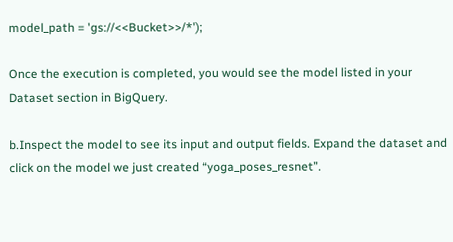model_path = 'gs://<<Bucket>>/*');

Once the execution is completed, you would see the model listed in your Dataset section in BigQuery.

b.Inspect the model to see its input and output fields. Expand the dataset and click on the model we just created “yoga_poses_resnet”.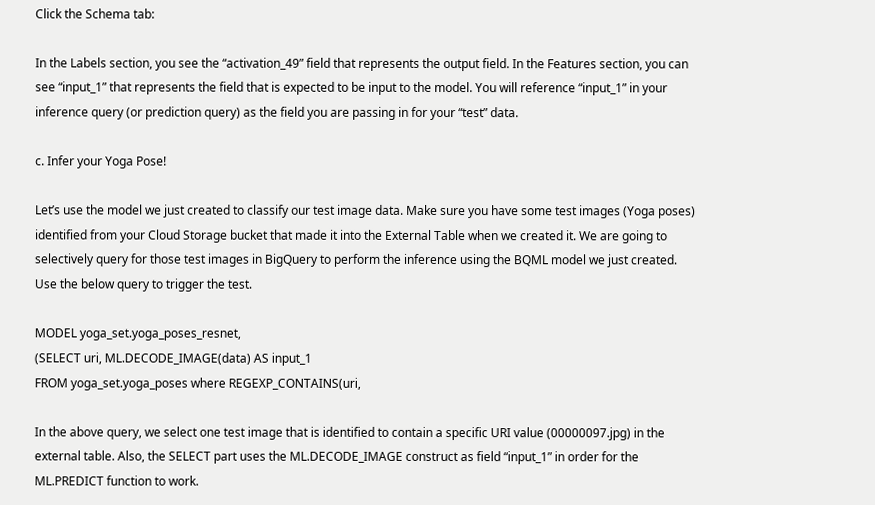Click the Schema tab:

In the Labels section, you see the “activation_49” field that represents the output field. In the Features section, you can see “input_1” that represents the field that is expected to be input to the model. You will reference “input_1” in your inference query (or prediction query) as the field you are passing in for your “test” data.

c. Infer your Yoga Pose!

Let’s use the model we just created to classify our test image data. Make sure you have some test images (Yoga poses) identified from your Cloud Storage bucket that made it into the External Table when we created it. We are going to selectively query for those test images in BigQuery to perform the inference using the BQML model we just created. Use the below query to trigger the test.

MODEL yoga_set.yoga_poses_resnet,
(SELECT uri, ML.DECODE_IMAGE(data) AS input_1
FROM yoga_set.yoga_poses where REGEXP_CONTAINS(uri,

In the above query, we select one test image that is identified to contain a specific URI value (00000097.jpg) in the external table. Also, the SELECT part uses the ML.DECODE_IMAGE construct as field “input_1” in order for the ML.PREDICT function to work.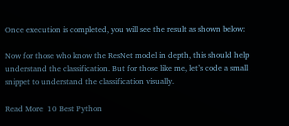Once execution is completed, you will see the result as shown below:

Now for those who know the ResNet model in depth, this should help understand the classification. But for those like me, let’s code a small snippet to understand the classification visually.

Read More  10 Best Python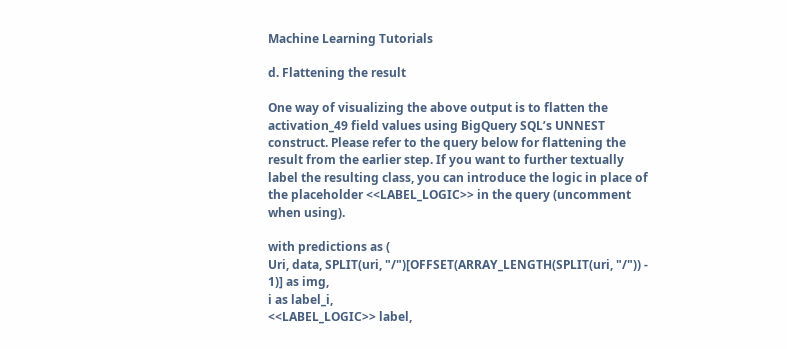Machine Learning Tutorials

d. Flattening the result

One way of visualizing the above output is to flatten the activation_49 field values using BigQuery SQL’s UNNEST construct. Please refer to the query below for flattening the result from the earlier step. If you want to further textually label the resulting class, you can introduce the logic in place of the placeholder <<LABEL_LOGIC>> in the query (uncomment when using).

with predictions as (
Uri, data, SPLIT(uri, "/")[OFFSET(ARRAY_LENGTH(SPLIT(uri, "/")) - 1)] as img,
i as label_i,
<<LABEL_LOGIC>> label,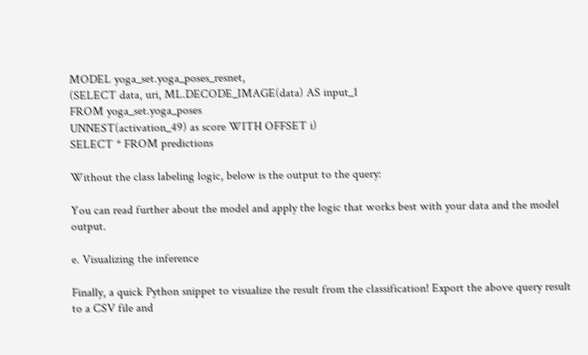MODEL yoga_set.yoga_poses_resnet,
(SELECT data, uri, ML.DECODE_IMAGE(data) AS input_1
FROM yoga_set.yoga_poses
UNNEST(activation_49) as score WITH OFFSET i)
SELECT * FROM predictions

Without the class labeling logic, below is the output to the query:

You can read further about the model and apply the logic that works best with your data and the model output.

e. Visualizing the inference

Finally, a quick Python snippet to visualize the result from the classification! Export the above query result to a CSV file and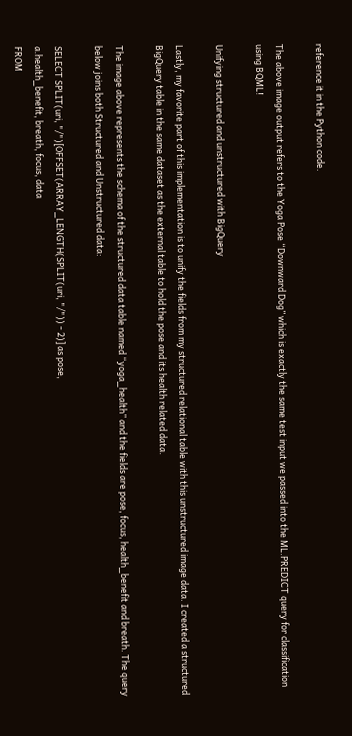reference it in the Python code.

The above image output refers to the Yoga Pose “Downward Dog” which is exactly the same test input we passed into the ML.PREDICT query for classification using BQML!

Unifying structured and unstructured with BigQuery

Lastly, my favorite part of this implementation is to unify the fields from my structured relational table with this unstructured image data. I created a structured BigQuery table in the same dataset as the external table to hold the pose and its health related data.

The image above represents the schema of the structured data table named “yoga_health” and the fields are pose, focus, health_benefit and breath. The query below joins both Structured and Unstructured data:

SELECT SPLIT(uri, "/")[OFFSET(ARRAY_LENGTH(SPLIT(uri, "/")) - 2)] as pose,
a.health_benefit, breath, focus, data
FROM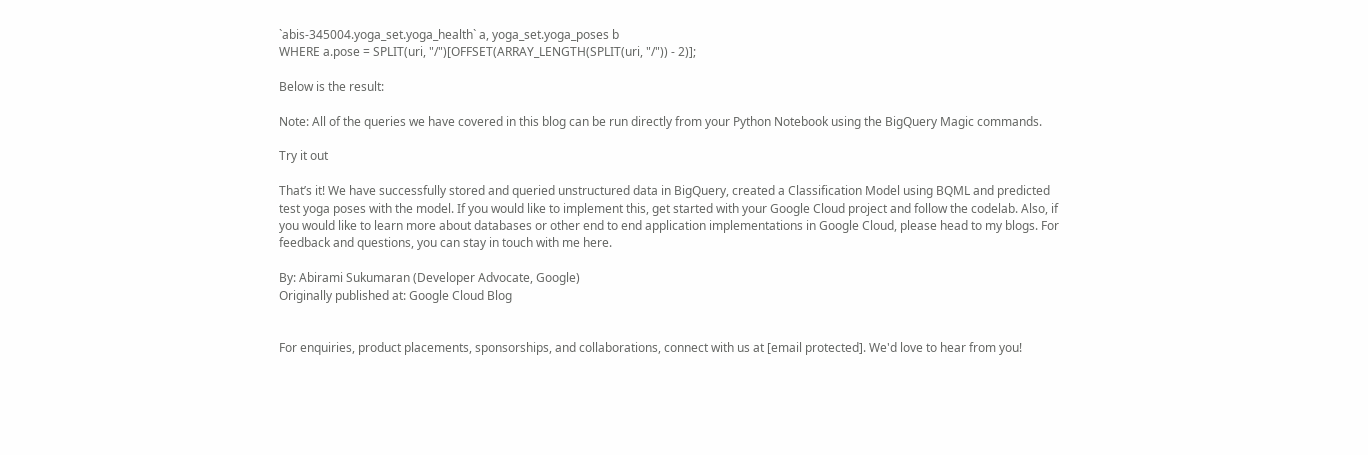`abis-345004.yoga_set.yoga_health` a, yoga_set.yoga_poses b
WHERE a.pose = SPLIT(uri, "/")[OFFSET(ARRAY_LENGTH(SPLIT(uri, "/")) - 2)];

Below is the result:

Note: All of the queries we have covered in this blog can be run directly from your Python Notebook using the BigQuery Magic commands.

Try it out

That’s it! We have successfully stored and queried unstructured data in BigQuery, created a Classification Model using BQML and predicted test yoga poses with the model. If you would like to implement this, get started with your Google Cloud project and follow the codelab. Also, if you would like to learn more about databases or other end to end application implementations in Google Cloud, please head to my blogs. For feedback and questions, you can stay in touch with me here.

By: Abirami Sukumaran (Developer Advocate, Google)
Originally published at: Google Cloud Blog


For enquiries, product placements, sponsorships, and collaborations, connect with us at [email protected]. We'd love to hear from you!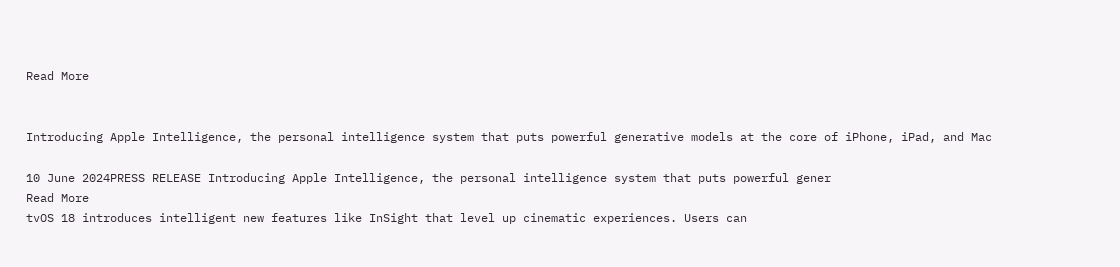Read More


Introducing Apple Intelligence, the personal intelligence system that puts powerful generative models at the core of iPhone, iPad, and Mac

10 June 2024PRESS RELEASE Introducing Apple Intelligence, the personal intelligence system that puts powerful gener
Read More
tvOS 18 introduces intelligent new features like InSight that level up cinematic experiences. Users can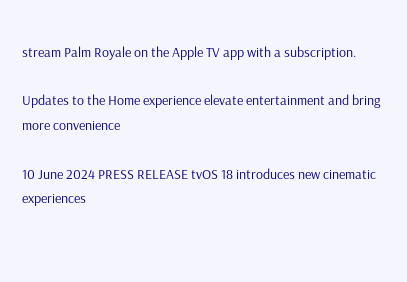stream Palm Royale on the Apple TV app with a subscription.

Updates to the Home experience elevate entertainment and bring more convenience

10 June 2024 PRESS RELEASE tvOS 18 introduces new cinematic experiences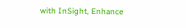with InSight, Enhance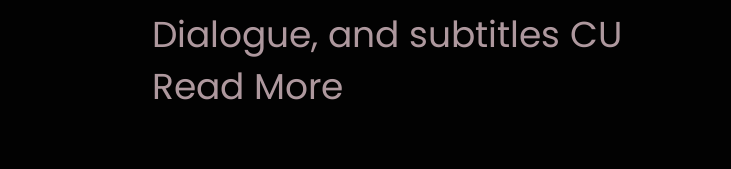Dialogue, and subtitles CU
Read More